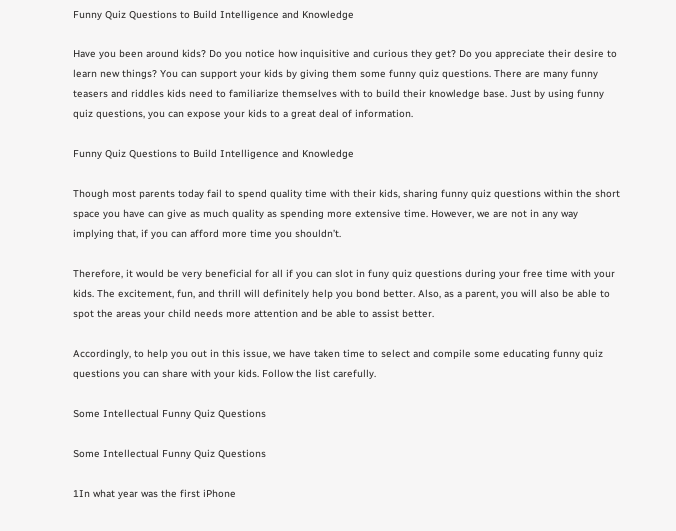Funny Quiz Questions to Build Intelligence and Knowledge

Have you been around kids? Do you notice how inquisitive and curious they get? Do you appreciate their desire to learn new things? You can support your kids by giving them some funny quiz questions. There are many funny teasers and riddles kids need to familiarize themselves with to build their knowledge base. Just by using funny quiz questions, you can expose your kids to a great deal of information.

Funny Quiz Questions to Build Intelligence and Knowledge

Though most parents today fail to spend quality time with their kids, sharing funny quiz questions within the short space you have can give as much quality as spending more extensive time. However, we are not in any way implying that, if you can afford more time you shouldn’t.

Therefore, it would be very beneficial for all if you can slot in funy quiz questions during your free time with your kids. The excitement, fun, and thrill will definitely help you bond better. Also, as a parent, you will also be able to spot the areas your child needs more attention and be able to assist better.

Accordingly, to help you out in this issue, we have taken time to select and compile some educating funny quiz questions you can share with your kids. Follow the list carefully.

Some Intellectual Funny Quiz Questions

Some Intellectual Funny Quiz Questions

1In what year was the first iPhone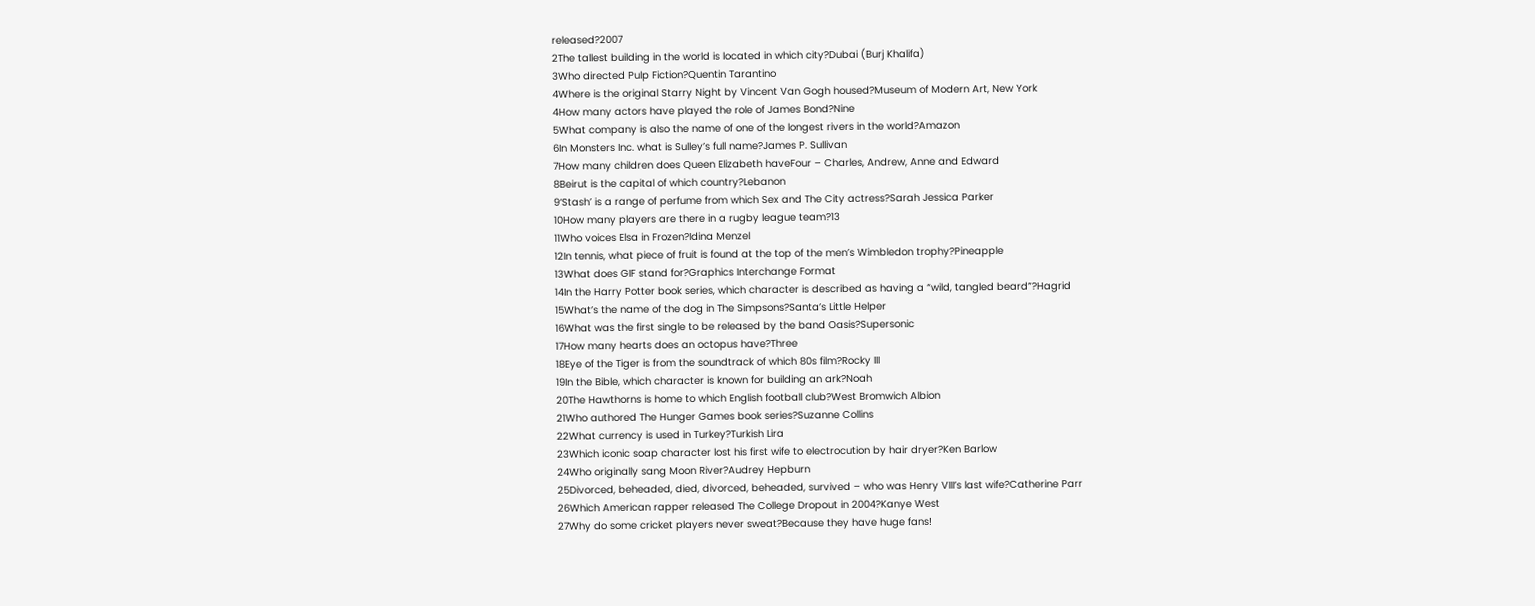released?2007
2The tallest building in the world is located in which city?Dubai (Burj Khalifa)
3Who directed Pulp Fiction?Quentin Tarantino
4Where is the original Starry Night by Vincent Van Gogh housed?Museum of Modern Art, New York
4How many actors have played the role of James Bond?Nine
5What company is also the name of one of the longest rivers in the world?Amazon
6In Monsters Inc. what is Sulley’s full name?James P. Sullivan
7How many children does Queen Elizabeth haveFour – Charles, Andrew, Anne and Edward
8Beirut is the capital of which country?Lebanon
9‘Stash’ is a range of perfume from which Sex and The City actress?Sarah Jessica Parker
10How many players are there in a rugby league team?13
11Who voices Elsa in Frozen?Idina Menzel
12In tennis, what piece of fruit is found at the top of the men’s Wimbledon trophy?Pineapple
13What does GIF stand for?Graphics Interchange Format
14In the Harry Potter book series, which character is described as having a “wild, tangled beard”?Hagrid
15What’s the name of the dog in The Simpsons?Santa’s Little Helper
16What was the first single to be released by the band Oasis?Supersonic
17How many hearts does an octopus have?Three
18Eye of the Tiger is from the soundtrack of which 80s film?Rocky III
19In the Bible, which character is known for building an ark?Noah
20The Hawthorns is home to which English football club?West Bromwich Albion
21Who authored The Hunger Games book series?Suzanne Collins
22What currency is used in Turkey?Turkish Lira
23Which iconic soap character lost his first wife to electrocution by hair dryer?Ken Barlow
24Who originally sang Moon River?Audrey Hepburn
25Divorced, beheaded, died, divorced, beheaded, survived – who was Henry VIII’s last wife?Catherine Parr
26Which American rapper released The College Dropout in 2004?Kanye West
27Why do some cricket players never sweat?Because they have huge fans!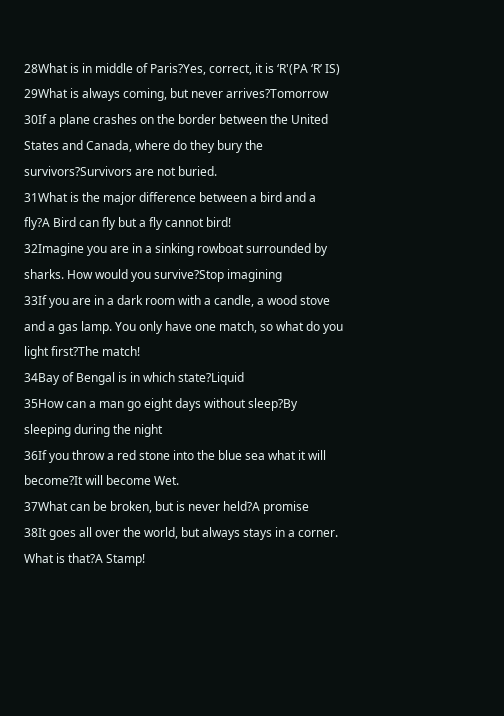28What is in middle of Paris?Yes, correct, it is ‘R'(PA ‘R’ IS)
29What is always coming, but never arrives?Tomorrow
30If a plane crashes on the border between the United States and Canada, where do they bury the survivors?Survivors are not buried.
31What is the major difference between a bird and a fly?A Bird can fly but a fly cannot bird!
32Imagine you are in a sinking rowboat surrounded by sharks. How would you survive?Stop imagining
33If you are in a dark room with a candle, a wood stove and a gas lamp. You only have one match, so what do you light first?The match!
34Bay of Bengal is in which state?Liquid
35How can a man go eight days without sleep?By sleeping during the night
36If you throw a red stone into the blue sea what it will become?It will become Wet.
37What can be broken, but is never held?A promise
38It goes all over the world, but always stays in a corner. What is that?A Stamp!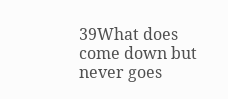39What does come down but never goes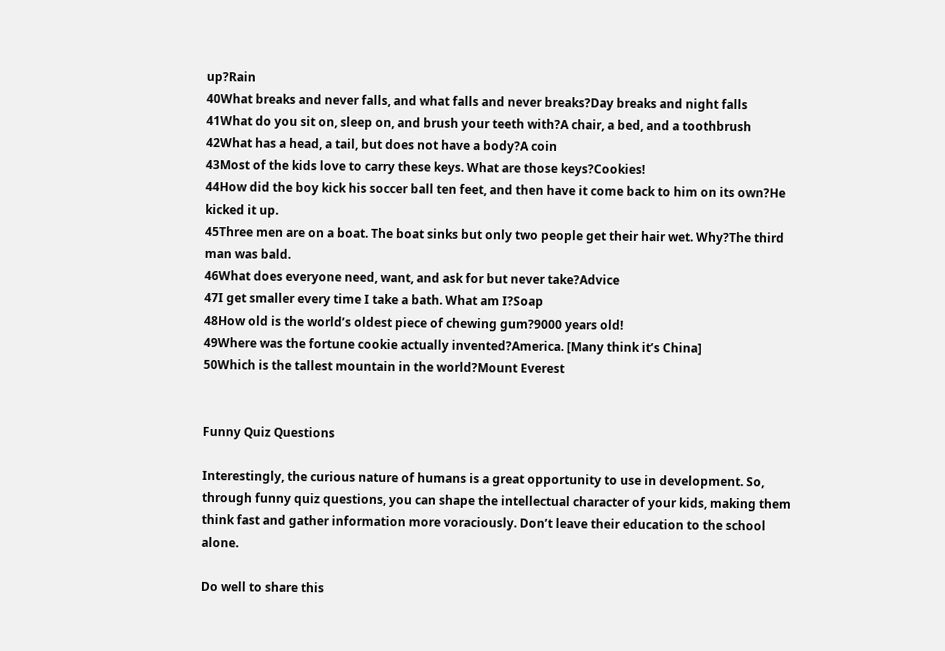up?Rain
40What breaks and never falls, and what falls and never breaks?Day breaks and night falls
41What do you sit on, sleep on, and brush your teeth with?A chair, a bed, and a toothbrush
42What has a head, a tail, but does not have a body?A coin
43Most of the kids love to carry these keys. What are those keys?Cookies!
44How did the boy kick his soccer ball ten feet, and then have it come back to him on its own?He kicked it up.
45Three men are on a boat. The boat sinks but only two people get their hair wet. Why?The third man was bald.
46What does everyone need, want, and ask for but never take?Advice
47I get smaller every time I take a bath. What am I?Soap
48How old is the world’s oldest piece of chewing gum?9000 years old!
49Where was the fortune cookie actually invented?America. [Many think it’s China]
50Which is the tallest mountain in the world?Mount Everest


Funny Quiz Questions

Interestingly, the curious nature of humans is a great opportunity to use in development. So, through funny quiz questions, you can shape the intellectual character of your kids, making them think fast and gather information more voraciously. Don’t leave their education to the school alone.

Do well to share this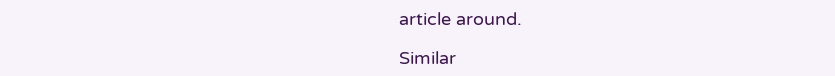article around.

Similar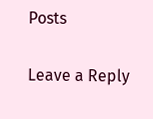Posts

Leave a Reply